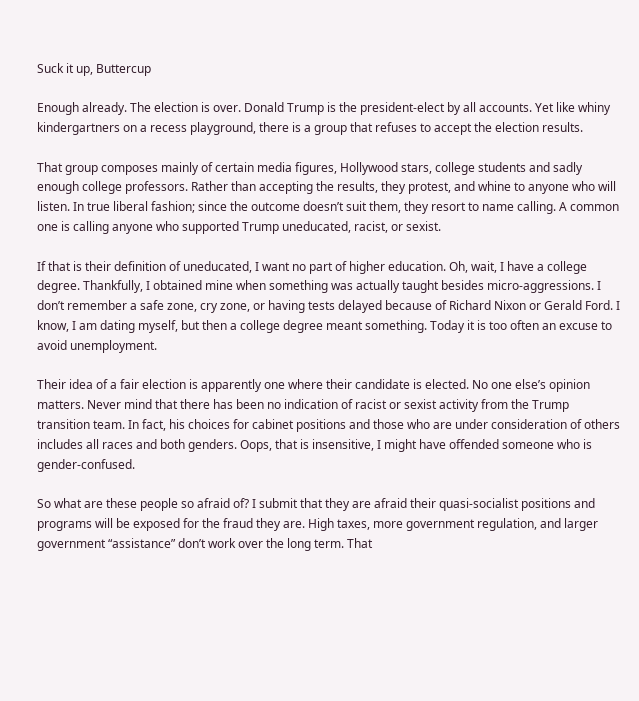Suck it up, Buttercup

Enough already. The election is over. Donald Trump is the president-elect by all accounts. Yet like whiny kindergartners on a recess playground, there is a group that refuses to accept the election results.

That group composes mainly of certain media figures, Hollywood stars, college students and sadly enough college professors. Rather than accepting the results, they protest, and whine to anyone who will listen. In true liberal fashion; since the outcome doesn’t suit them, they resort to name calling. A common one is calling anyone who supported Trump uneducated, racist, or sexist.

If that is their definition of uneducated, I want no part of higher education. Oh, wait, I have a college degree. Thankfully, I obtained mine when something was actually taught besides micro-aggressions. I don’t remember a safe zone, cry zone, or having tests delayed because of Richard Nixon or Gerald Ford. I know, I am dating myself, but then a college degree meant something. Today it is too often an excuse to avoid unemployment.

Their idea of a fair election is apparently one where their candidate is elected. No one else’s opinion matters. Never mind that there has been no indication of racist or sexist activity from the Trump transition team. In fact, his choices for cabinet positions and those who are under consideration of others includes all races and both genders. Oops, that is insensitive, I might have offended someone who is gender-confused.

So what are these people so afraid of? I submit that they are afraid their quasi-socialist positions and programs will be exposed for the fraud they are. High taxes, more government regulation, and larger government “assistance” don’t work over the long term. That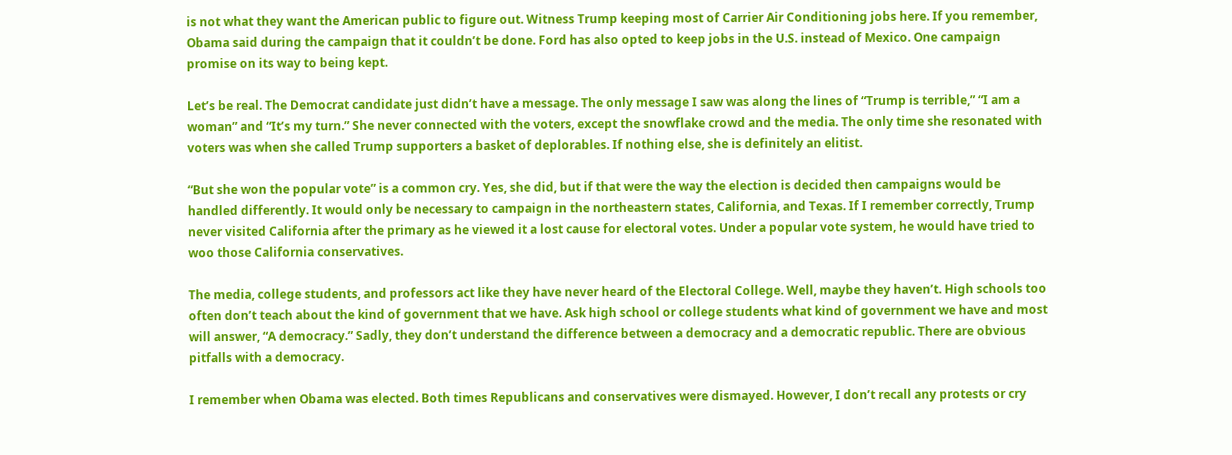is not what they want the American public to figure out. Witness Trump keeping most of Carrier Air Conditioning jobs here. If you remember, Obama said during the campaign that it couldn’t be done. Ford has also opted to keep jobs in the U.S. instead of Mexico. One campaign promise on its way to being kept.

Let’s be real. The Democrat candidate just didn’t have a message. The only message I saw was along the lines of “Trump is terrible,” “I am a woman” and “It’s my turn.” She never connected with the voters, except the snowflake crowd and the media. The only time she resonated with voters was when she called Trump supporters a basket of deplorables. If nothing else, she is definitely an elitist.

“But she won the popular vote” is a common cry. Yes, she did, but if that were the way the election is decided then campaigns would be handled differently. It would only be necessary to campaign in the northeastern states, California, and Texas. If I remember correctly, Trump never visited California after the primary as he viewed it a lost cause for electoral votes. Under a popular vote system, he would have tried to woo those California conservatives.

The media, college students, and professors act like they have never heard of the Electoral College. Well, maybe they haven’t. High schools too often don’t teach about the kind of government that we have. Ask high school or college students what kind of government we have and most will answer, “A democracy.” Sadly, they don’t understand the difference between a democracy and a democratic republic. There are obvious pitfalls with a democracy.

I remember when Obama was elected. Both times Republicans and conservatives were dismayed. However, I don’t recall any protests or cry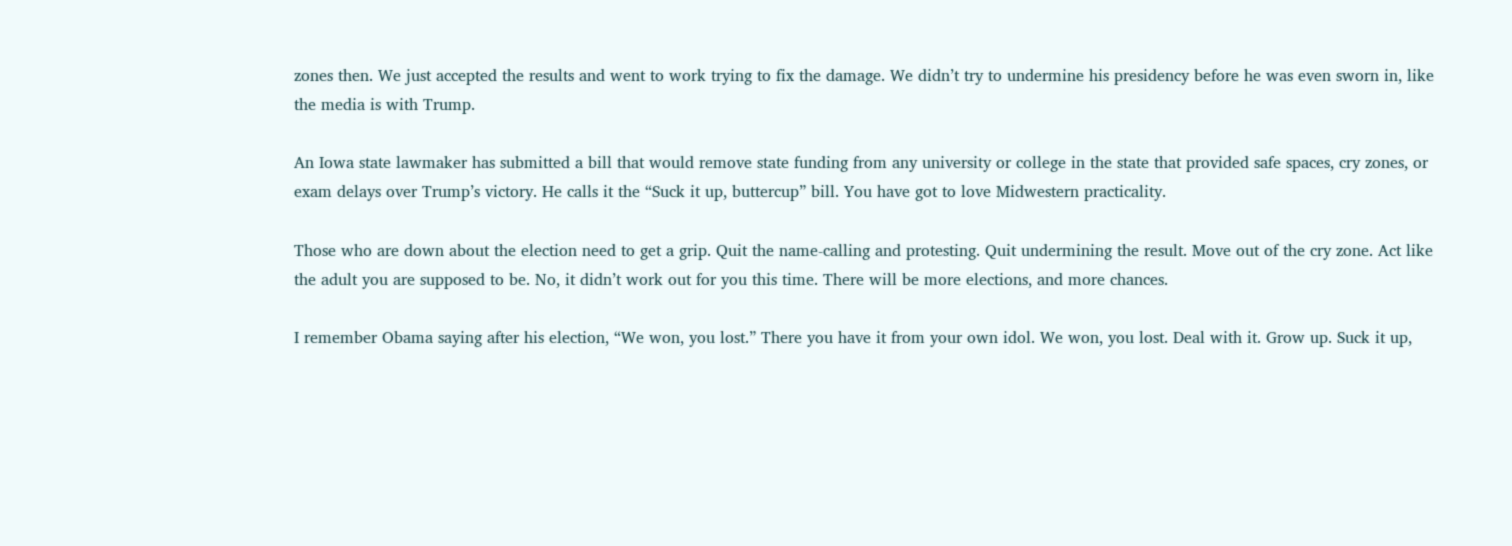zones then. We just accepted the results and went to work trying to fix the damage. We didn’t try to undermine his presidency before he was even sworn in, like the media is with Trump.

An Iowa state lawmaker has submitted a bill that would remove state funding from any university or college in the state that provided safe spaces, cry zones, or exam delays over Trump’s victory. He calls it the “Suck it up, buttercup” bill. You have got to love Midwestern practicality.

Those who are down about the election need to get a grip. Quit the name-calling and protesting. Quit undermining the result. Move out of the cry zone. Act like the adult you are supposed to be. No, it didn’t work out for you this time. There will be more elections, and more chances.

I remember Obama saying after his election, “We won, you lost.” There you have it from your own idol. We won, you lost. Deal with it. Grow up. Suck it up,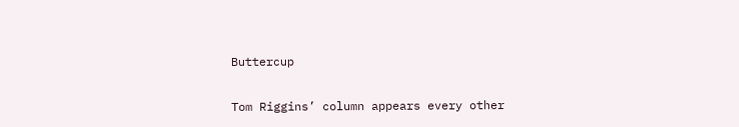Buttercup

Tom Riggins’ column appears every other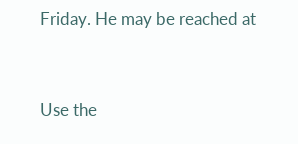Friday. He may be reached at


Use the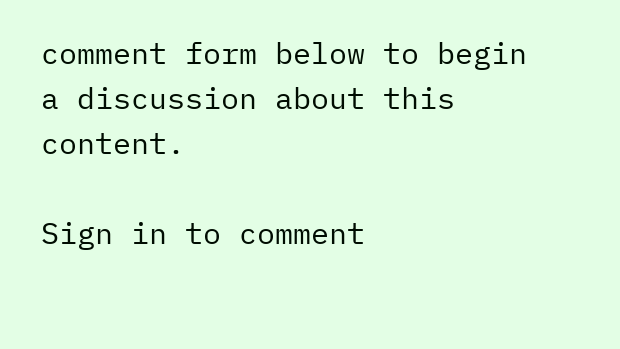comment form below to begin a discussion about this content.

Sign in to comment